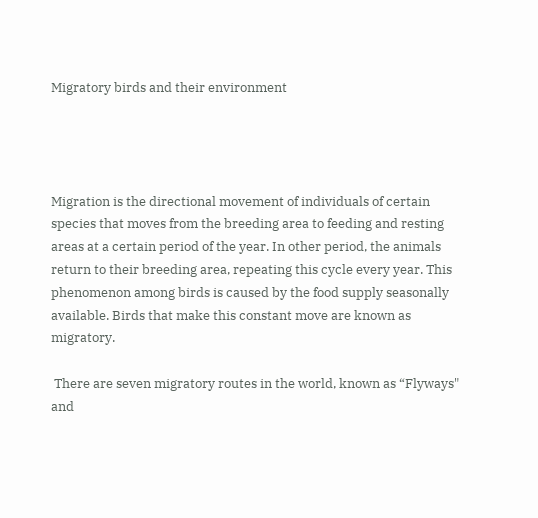Migratory birds and their environment




Migration is the directional movement of individuals of certain species that moves from the breeding area to feeding and resting areas at a certain period of the year. In other period, the animals return to their breeding area, repeating this cycle every year. This phenomenon among birds is caused by the food supply seasonally available. Birds that make this constant move are known as migratory.

 There are seven migratory routes in the world, known as “Flyways" and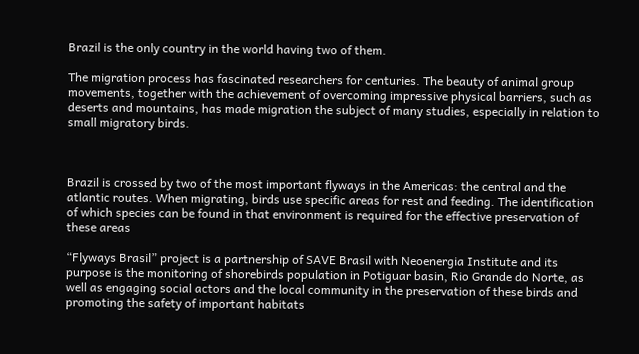Brazil is the only country in the world having two of them.

The migration process has fascinated researchers for centuries. The beauty of animal group movements, together with the achievement of overcoming impressive physical barriers, such as deserts and mountains, has made migration the subject of many studies, especially in relation to small migratory birds.



Brazil is crossed by two of the most important flyways in the Americas: the central and the atlantic routes. When migrating, birds use specific areas for rest and feeding. The identification of which species can be found in that environment is required for the effective preservation of these areas

“Flyways Brasil” project is a partnership of SAVE Brasil with Neoenergia Institute and its purpose is the monitoring of shorebirds population in Potiguar basin, Rio Grande do Norte, as well as engaging social actors and the local community in the preservation of these birds and promoting the safety of important habitats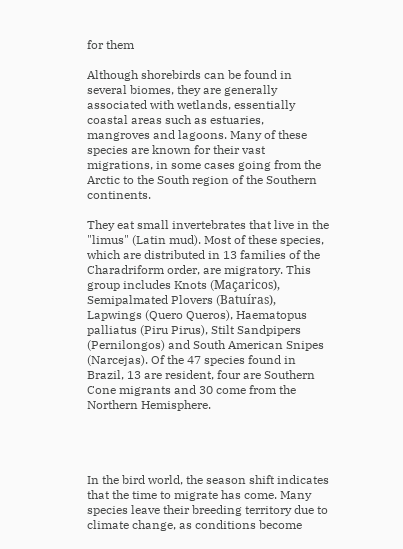for them

Although shorebirds can be found in several biomes, they are generally associated with wetlands, essentially coastal areas such as estuaries, mangroves and lagoons. Many of these species are known for their vast migrations, in some cases going from the Arctic to the South region of the Southern continents.

They eat small invertebrates that live in the "limus" (Latin mud). Most of these species, which are distributed in 13 families of the Charadriform order, are migratory. This group includes Knots (Maçaricos), Semipalmated Plovers (Batuíras), Lapwings (Quero Queros), Haematopus palliatus (Piru Pirus), Stilt Sandpipers (Pernilongos) and South American Snipes (Narcejas). Of the 47 species found in Brazil, 13 are resident, four are Southern Cone migrants and 30 come from the Northern Hemisphere.




In the bird world, the season shift indicates that the time to migrate has come. Many species leave their breeding territory due to climate change, as conditions become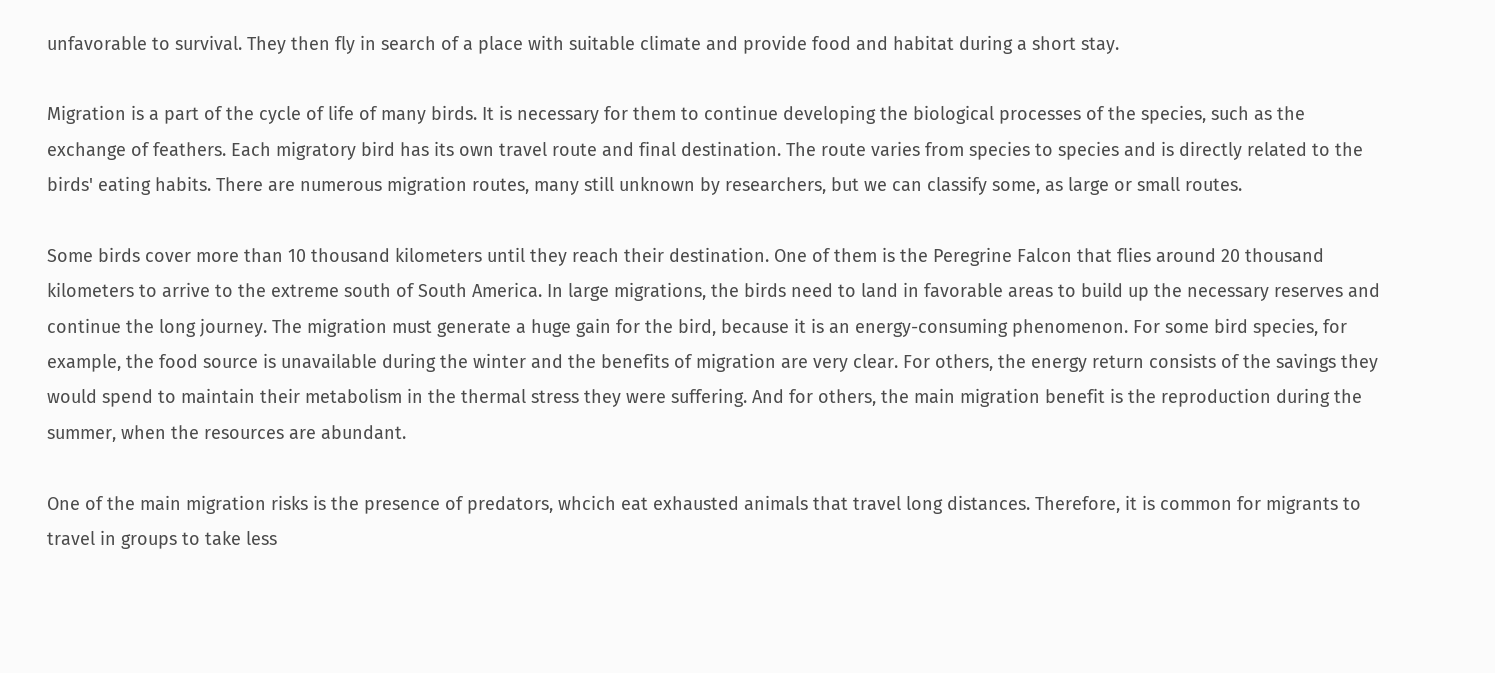unfavorable to survival. They then fly in search of a place with suitable climate and provide food and habitat during a short stay.

Migration is a part of the cycle of life of many birds. It is necessary for them to continue developing the biological processes of the species, such as the exchange of feathers. Each migratory bird has its own travel route and final destination. The route varies from species to species and is directly related to the birds' eating habits. There are numerous migration routes, many still unknown by researchers, but we can classify some, as large or small routes.

Some birds cover more than 10 thousand kilometers until they reach their destination. One of them is the Peregrine Falcon that flies around 20 thousand kilometers to arrive to the extreme south of South America. In large migrations, the birds need to land in favorable areas to build up the necessary reserves and continue the long journey. The migration must generate a huge gain for the bird, because it is an energy-consuming phenomenon. For some bird species, for example, the food source is unavailable during the winter and the benefits of migration are very clear. For others, the energy return consists of the savings they would spend to maintain their metabolism in the thermal stress they were suffering. And for others, the main migration benefit is the reproduction during the summer, when the resources are abundant.

One of the main migration risks is the presence of predators, whcich eat exhausted animals that travel long distances. Therefore, it is common for migrants to travel in groups to take less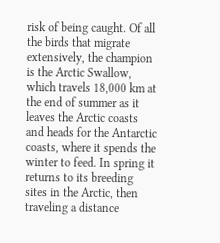risk of being caught. Of all the birds that migrate extensively, the champion is the Arctic Swallow, which travels 18,000 km at the end of summer as it leaves the Arctic coasts and heads for the Antarctic coasts, where it spends the winter to feed. In spring it returns to its breeding sites in the Arctic, then traveling a distance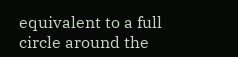equivalent to a full circle around the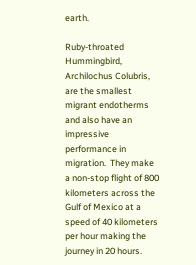earth.

Ruby-throated Hummingbird, Archilochus Colubris, are the smallest migrant endotherms and also have an impressive performance in migration.  They make a non-stop flight of 800 kilometers across the Gulf of Mexico at a speed of 40 kilometers per hour making the journey in 20 hours.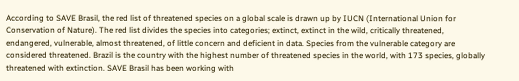According to SAVE Brasil, the red list of threatened species on a global scale is drawn up by IUCN (International Union for Conservation of Nature). The red list divides the species into categories; extinct, extinct in the wild, critically threatened, endangered, vulnerable, almost threatened, of little concern and deficient in data. Species from the vulnerable category are considered threatened. Brazil is the country with the highest number of threatened species in the world, with 173 species, globally threatened with extinction. SAVE Brasil has been working with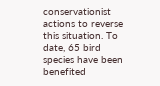conservationist actions to reverse this situation. To date, 65 bird species have been benefited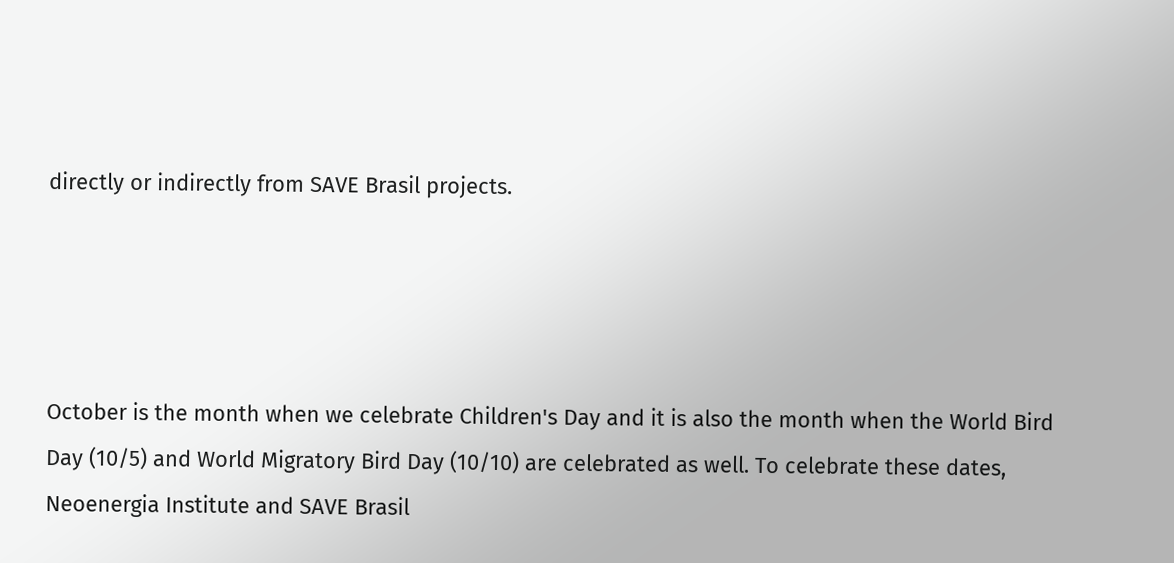directly or indirectly from SAVE Brasil projects.




October is the month when we celebrate Children's Day and it is also the month when the World Bird Day (10/5) and World Migratory Bird Day (10/10) are celebrated as well. To celebrate these dates, Neoenergia Institute and SAVE Brasil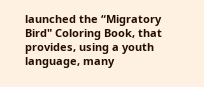launched the “Migratory Bird" Coloring Book, that provides, using a youth language, many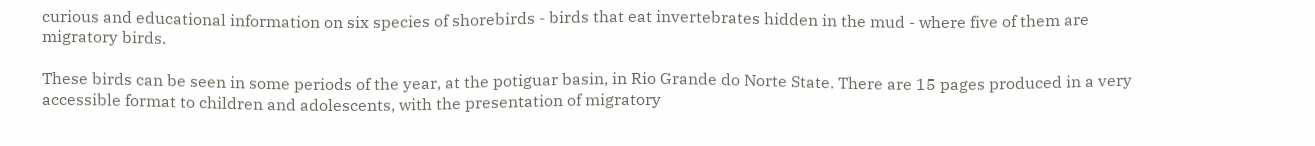curious and educational information on six species of shorebirds - birds that eat invertebrates hidden in the mud - where five of them are migratory birds.

These birds can be seen in some periods of the year, at the potiguar basin, in Rio Grande do Norte State. There are 15 pages produced in a very accessible format to children and adolescents, with the presentation of migratory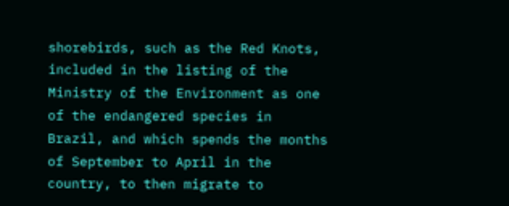shorebirds, such as the Red Knots, included in the listing of the Ministry of the Environment as one of the endangered species in Brazil, and which spends the months of September to April in the country, to then migrate to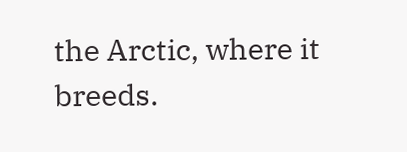the Arctic, where it breeds.